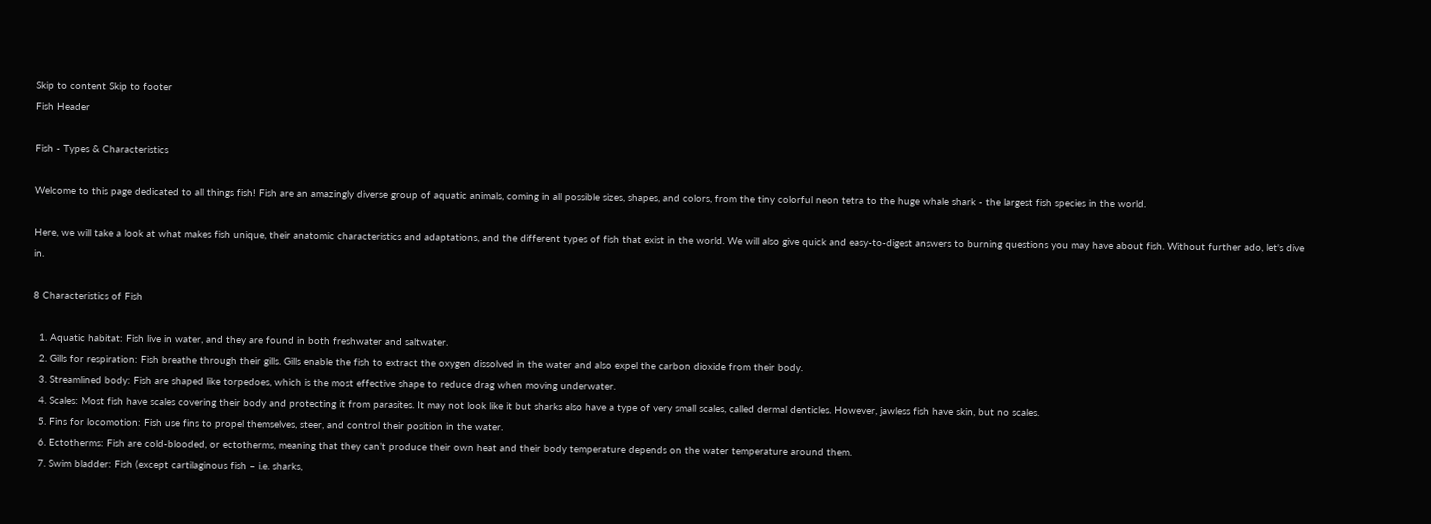Skip to content Skip to footer
Fish Header

Fish - Types & Characteristics

Welcome to this page dedicated to all things fish! Fish are an amazingly diverse group of aquatic animals, coming in all possible sizes, shapes, and colors, from the tiny colorful neon tetra to the huge whale shark - the largest fish species in the world.

Here, we will take a look at what makes fish unique, their anatomic characteristics and adaptations, and the different types of fish that exist in the world. We will also give quick and easy-to-digest answers to burning questions you may have about fish. Without further ado, let's dive in.

8 Characteristics of Fish

  1. Aquatic habitat: Fish live in water, and they are found in both freshwater and saltwater.
  2. Gills for respiration: Fish breathe through their gills. Gills enable the fish to extract the oxygen dissolved in the water and also expel the carbon dioxide from their body.
  3. Streamlined body: Fish are shaped like torpedoes, which is the most effective shape to reduce drag when moving underwater.
  4. Scales: Most fish have scales covering their body and protecting it from parasites. It may not look like it but sharks also have a type of very small scales, called dermal denticles. However, jawless fish have skin, but no scales.
  5. Fins for locomotion: Fish use fins to propel themselves, steer, and control their position in the water.
  6. Ectotherms: Fish are cold-blooded, or ectotherms, meaning that they can’t produce their own heat and their body temperature depends on the water temperature around them.
  7. Swim bladder: Fish (except cartilaginous fish – i.e. sharks,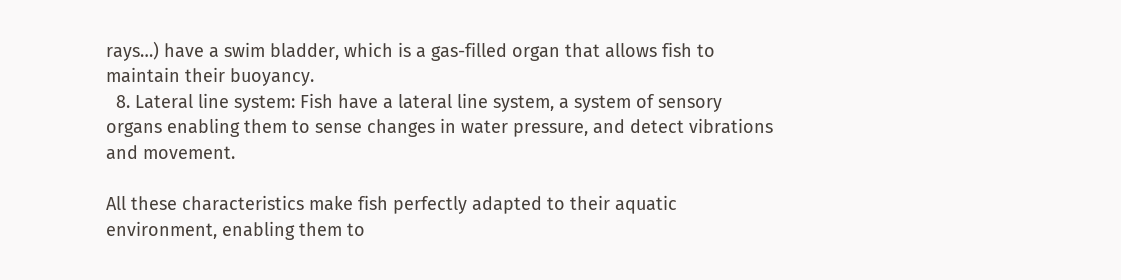rays…) have a swim bladder, which is a gas-filled organ that allows fish to maintain their buoyancy.
  8. Lateral line system: Fish have a lateral line system, a system of sensory organs enabling them to sense changes in water pressure, and detect vibrations and movement.

All these characteristics make fish perfectly adapted to their aquatic environment, enabling them to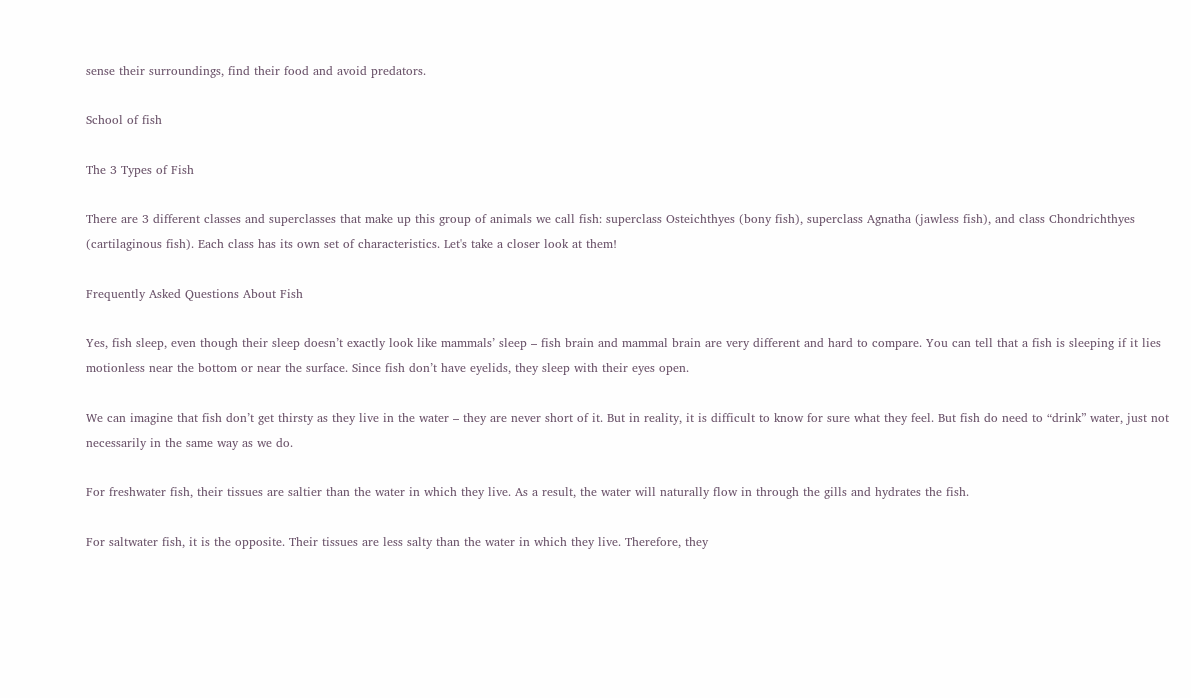sense their surroundings, find their food and avoid predators.

School of fish

The 3 Types of Fish

There are 3 different classes and superclasses that make up this group of animals we call fish: superclass Osteichthyes (bony fish), superclass Agnatha (jawless fish), and class Chondrichthyes (cartilaginous fish). Each class has its own set of characteristics. Let's take a closer look at them!

Frequently Asked Questions About Fish

Yes, fish sleep, even though their sleep doesn’t exactly look like mammals’ sleep – fish brain and mammal brain are very different and hard to compare. You can tell that a fish is sleeping if it lies motionless near the bottom or near the surface. Since fish don’t have eyelids, they sleep with their eyes open.

We can imagine that fish don’t get thirsty as they live in the water – they are never short of it. But in reality, it is difficult to know for sure what they feel. But fish do need to “drink” water, just not necessarily in the same way as we do.

For freshwater fish, their tissues are saltier than the water in which they live. As a result, the water will naturally flow in through the gills and hydrates the fish.

For saltwater fish, it is the opposite. Their tissues are less salty than the water in which they live. Therefore, they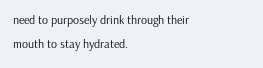need to purposely drink through their mouth to stay hydrated.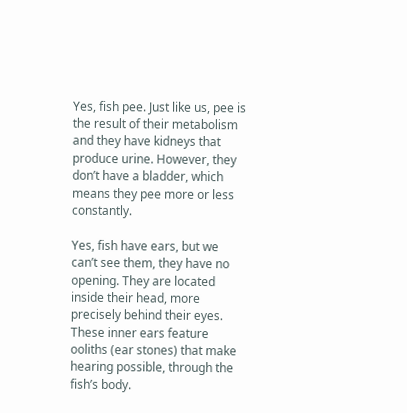Yes, fish pee. Just like us, pee is the result of their metabolism and they have kidneys that produce urine. However, they don’t have a bladder, which means they pee more or less constantly.

Yes, fish have ears, but we can’t see them, they have no opening. They are located inside their head, more precisely behind their eyes. These inner ears feature ooliths (ear stones) that make hearing possible, through the fish’s body.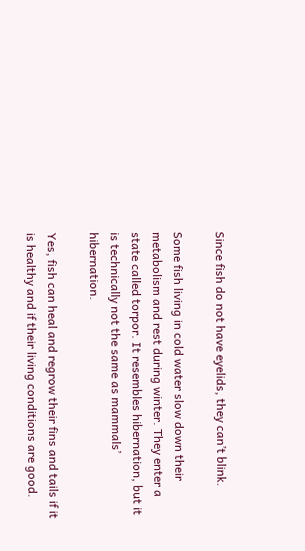Since fish do not have eyelids, they can’t blink.

Some fish living in cold water slow down their metabolism and rest during winter. They enter a state called torpor. It resembles hibernation, but it is technically not the same as mammals’ hibernation.

Yes, fish can heal and regrow their fins and tails if it is healthy and if their living conditions are good.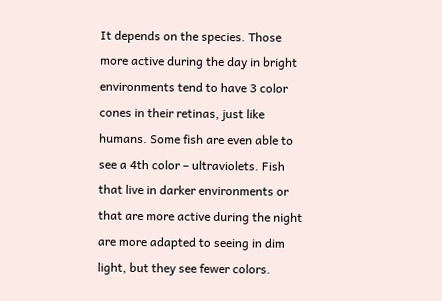It depends on the species. Those more active during the day in bright environments tend to have 3 color cones in their retinas, just like humans. Some fish are even able to see a 4th color – ultraviolets. Fish that live in darker environments or that are more active during the night are more adapted to seeing in dim light, but they see fewer colors.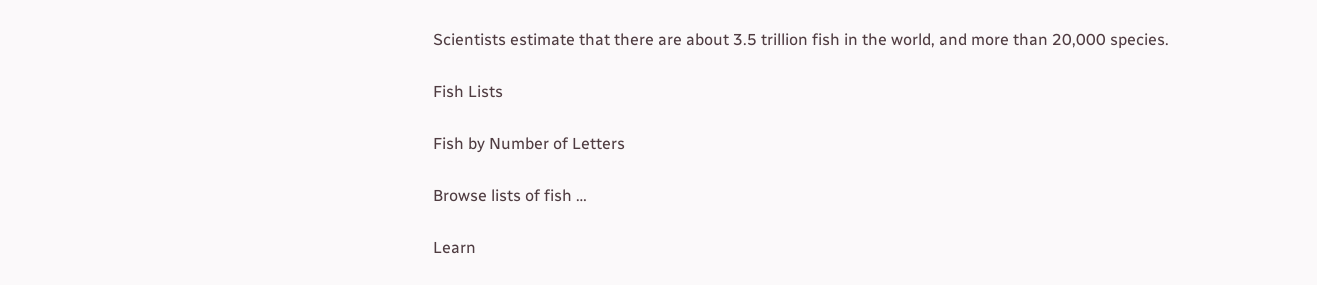Scientists estimate that there are about 3.5 trillion fish in the world, and more than 20,000 species.

Fish Lists

Fish by Number of Letters

Browse lists of fish …

Learn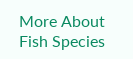More About Fish Species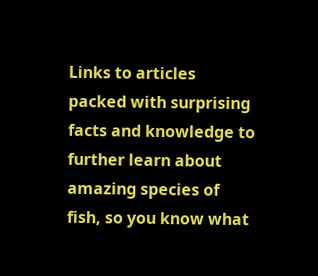Links to articles packed with surprising facts and knowledge to further learn about amazing species of fish, so you know what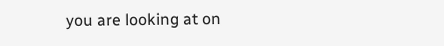you are looking at on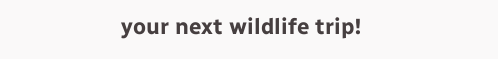your next wildlife trip!